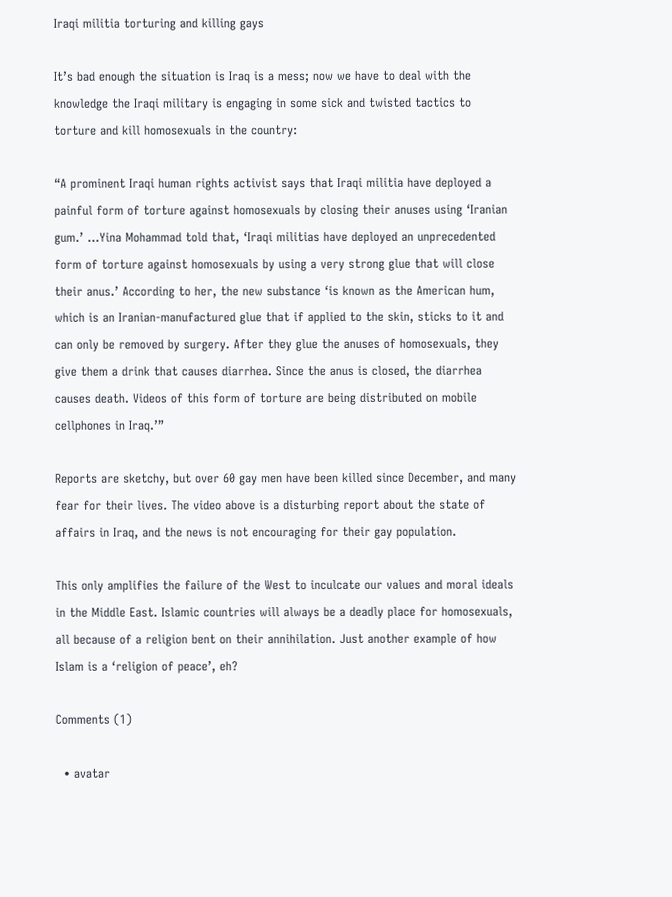Iraqi militia torturing and killing gays

It’s bad enough the situation is Iraq is a mess; now we have to deal with the knowledge the Iraqi military is engaging in some sick and twisted tactics to torture and kill homosexuals in the country:

“A prominent Iraqi human rights activist says that Iraqi militia have deployed a painful form of torture against homosexuals by closing their anuses using ‘Iranian gum.’ …Yina Mohammad told that, ‘Iraqi militias have deployed an unprecedented form of torture against homosexuals by using a very strong glue that will close their anus.’ According to her, the new substance ‘is known as the American hum, which is an Iranian-manufactured glue that if applied to the skin, sticks to it and can only be removed by surgery. After they glue the anuses of homosexuals, they give them a drink that causes diarrhea. Since the anus is closed, the diarrhea causes death. Videos of this form of torture are being distributed on mobile cellphones in Iraq.’”

Reports are sketchy, but over 60 gay men have been killed since December, and many fear for their lives. The video above is a disturbing report about the state of affairs in Iraq, and the news is not encouraging for their gay population.

This only amplifies the failure of the West to inculcate our values and moral ideals in the Middle East. Islamic countries will always be a deadly place for homosexuals, all because of a religion bent on their annihilation. Just another example of how Islam is a ‘religion of peace’, eh?

Comments (1)

  • avatar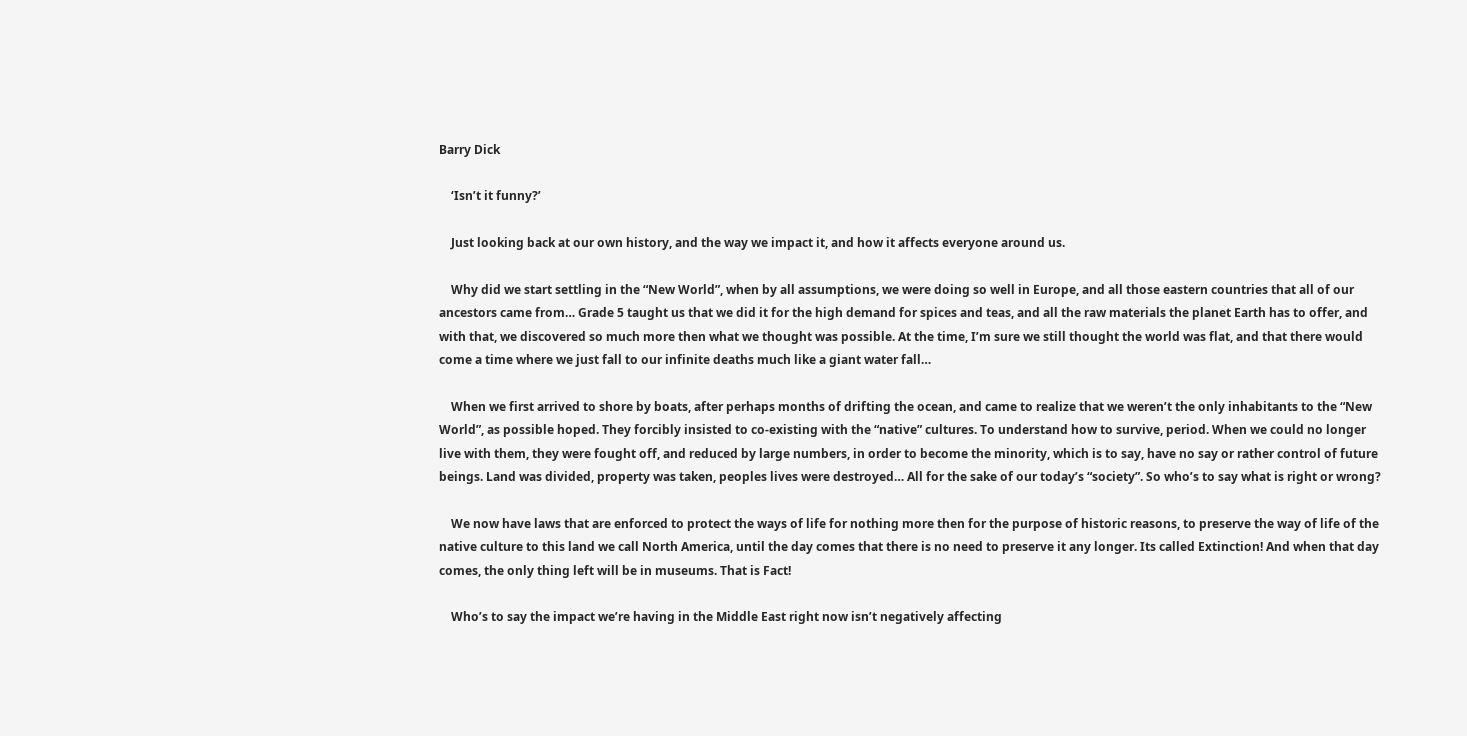Barry Dick

    ‘Isn’t it funny?’

    Just looking back at our own history, and the way we impact it, and how it affects everyone around us.

    Why did we start settling in the “New World”, when by all assumptions, we were doing so well in Europe, and all those eastern countries that all of our ancestors came from… Grade 5 taught us that we did it for the high demand for spices and teas, and all the raw materials the planet Earth has to offer, and with that, we discovered so much more then what we thought was possible. At the time, I’m sure we still thought the world was flat, and that there would come a time where we just fall to our infinite deaths much like a giant water fall…

    When we first arrived to shore by boats, after perhaps months of drifting the ocean, and came to realize that we weren’t the only inhabitants to the “New World”, as possible hoped. They forcibly insisted to co-existing with the “native” cultures. To understand how to survive, period. When we could no longer live with them, they were fought off, and reduced by large numbers, in order to become the minority, which is to say, have no say or rather control of future beings. Land was divided, property was taken, peoples lives were destroyed… All for the sake of our today’s “society”. So who’s to say what is right or wrong?

    We now have laws that are enforced to protect the ways of life for nothing more then for the purpose of historic reasons, to preserve the way of life of the native culture to this land we call North America, until the day comes that there is no need to preserve it any longer. Its called Extinction! And when that day comes, the only thing left will be in museums. That is Fact!

    Who’s to say the impact we’re having in the Middle East right now isn’t negatively affecting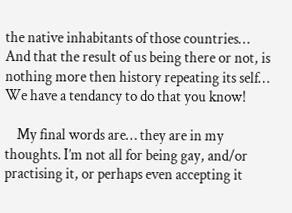the native inhabitants of those countries… And that the result of us being there or not, is nothing more then history repeating its self… We have a tendancy to do that you know!

    My final words are… they are in my thoughts. I’m not all for being gay, and/or practising it, or perhaps even accepting it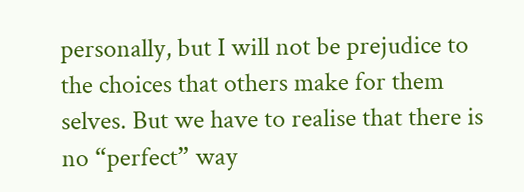personally, but I will not be prejudice to the choices that others make for them selves. But we have to realise that there is no “perfect” way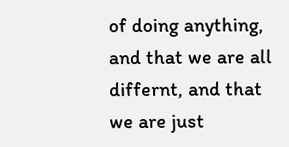of doing anything, and that we are all differnt, and that we are just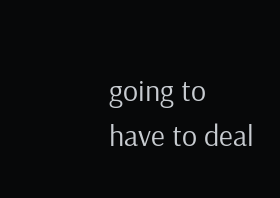going to have to deal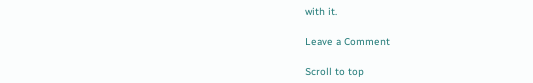with it.

Leave a Comment

Scroll to top